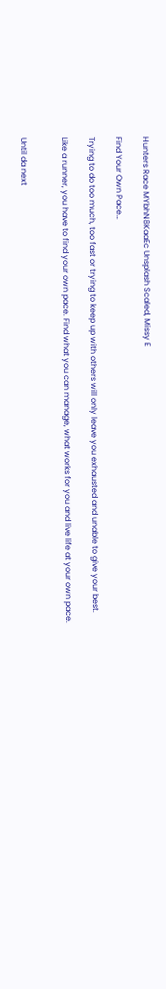Hunters Race MYbhN8KaaEc Unsplash Scaled, Missy E

Find Your Own Pace…

Trying to do too much, too fast or trying to keep up with others will only leave you exhausted and unable to give your best.

Like a runner, you have to find your own pace. Find what you can manage, what works for you and live life at your own pace.


Until da next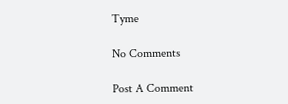Tyme

No Comments

Post A Comment